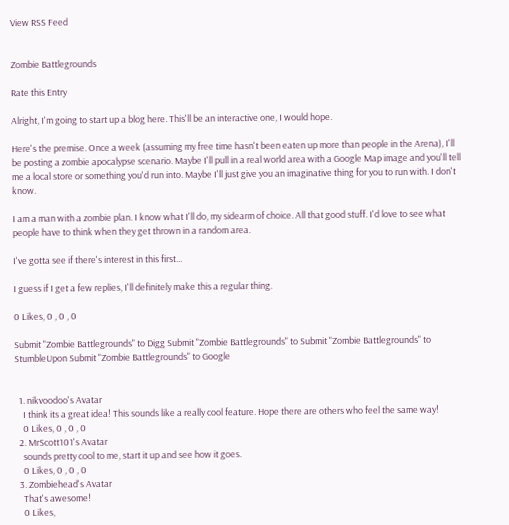View RSS Feed


Zombie Battlegrounds

Rate this Entry

Alright, I'm going to start up a blog here. This'll be an interactive one, I would hope.

Here's the premise. Once a week (assuming my free time hasn't been eaten up more than people in the Arena), I'll be posting a zombie apocalypse scenario. Maybe I'll pull in a real world area with a Google Map image and you'll tell me a local store or something you'd run into. Maybe I'll just give you an imaginative thing for you to run with. I don't know.

I am a man with a zombie plan. I know what I'll do, my sidearm of choice. All that good stuff. I'd love to see what people have to think when they get thrown in a random area.

I've gotta see if there's interest in this first...

I guess if I get a few replies, I'll definitely make this a regular thing.

0 Likes, 0 , 0 , 0

Submit "Zombie Battlegrounds" to Digg Submit "Zombie Battlegrounds" to Submit "Zombie Battlegrounds" to StumbleUpon Submit "Zombie Battlegrounds" to Google


  1. nikvoodoo's Avatar
    I think its a great idea! This sounds like a really cool feature. Hope there are others who feel the same way!
    0 Likes, 0 , 0 , 0
  2. MrScott101's Avatar
    sounds pretty cool to me, start it up and see how it goes.
    0 Likes, 0 , 0 , 0
  3. Zombiehead's Avatar
    That's awesome!
    0 Likes,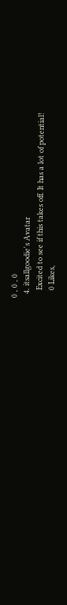0 , 0 , 0
  4. itsallgoodie's Avatar
    Excited to see if this takes off. It has a lot of potential!
    0 Likes,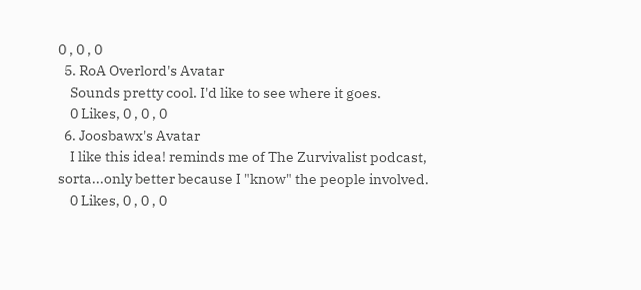0 , 0 , 0
  5. RoA Overlord's Avatar
    Sounds pretty cool. I'd like to see where it goes.
    0 Likes, 0 , 0 , 0
  6. Joosbawx's Avatar
    I like this idea! reminds me of The Zurvivalist podcast, sorta...only better because I "know" the people involved.
    0 Likes, 0 , 0 , 0